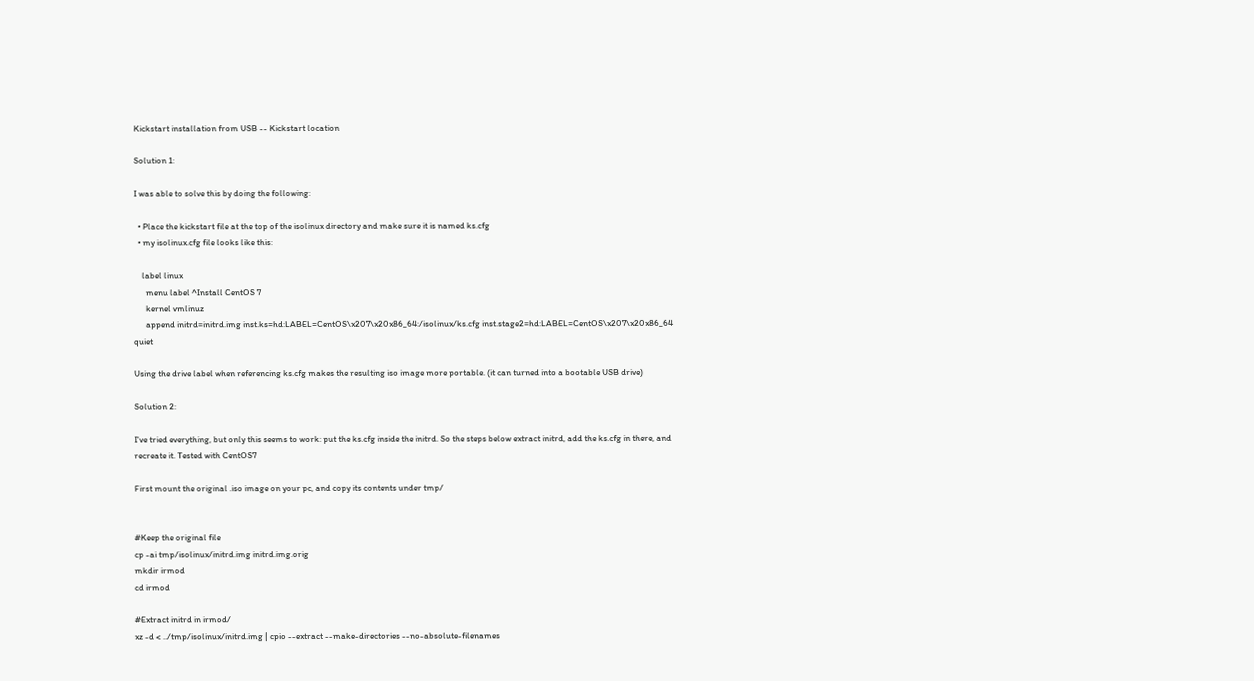Kickstart installation from USB -- Kickstart location

Solution 1:

I was able to solve this by doing the following:

  • Place the kickstart file at the top of the isolinux directory and make sure it is named ks.cfg
  • my isolinux.cfg file looks like this:

    label linux
      menu label ^Install CentOS 7
      kernel vmlinuz
      append initrd=initrd.img inst.ks=hd:LABEL=CentOS\x207\x20x86_64:/isolinux/ks.cfg inst.stage2=hd:LABEL=CentOS\x207\x20x86_64 quiet

Using the drive label when referencing ks.cfg makes the resulting iso image more portable. (it can turned into a bootable USB drive)

Solution 2:

I've tried everything, but only this seems to work: put the ks.cfg inside the initrd. So the steps below extract initrd, add the ks.cfg in there, and recreate it. Tested with CentOS7

First mount the original .iso image on your pc, and copy its contents under tmp/


#Keep the original file
cp -ai tmp/isolinux/initrd.img initrd.img.orig
mkdir irmod
cd irmod

#Extract initrd in irmod/
xz -d < ../tmp/isolinux/initrd.img | cpio --extract --make-directories --no-absolute-filenames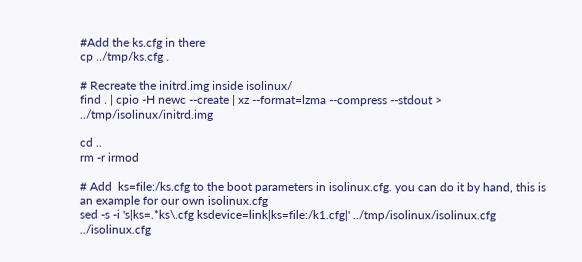#Add the ks.cfg in there
cp ../tmp/ks.cfg .

# Recreate the initrd.img inside isolinux/
find . | cpio -H newc --create | xz --format=lzma --compress --stdout > ../tmp/isolinux/initrd.img

cd ..
rm -r irmod

# Add  ks=file:/ks.cfg to the boot parameters in isolinux.cfg. you can do it by hand, this is an example for our own isolinux.cfg
sed -s -i 's|ks=.*ks\.cfg ksdevice=link|ks=file:/k1.cfg|' ../tmp/isolinux/isolinux.cfg ../isolinux.cfg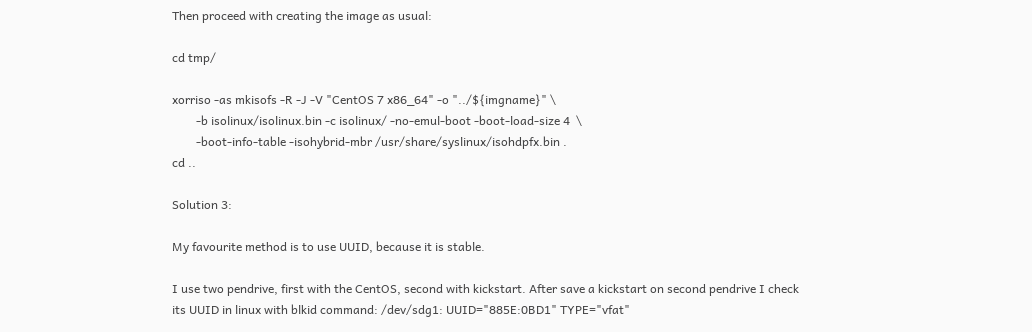Then proceed with creating the image as usual:

cd tmp/

xorriso -as mkisofs -R -J -V "CentOS 7 x86_64" -o "../${imgname}" \
        -b isolinux/isolinux.bin -c isolinux/ -no-emul-boot -boot-load-size 4  \
        -boot-info-table -isohybrid-mbr /usr/share/syslinux/isohdpfx.bin .
cd ..

Solution 3:

My favourite method is to use UUID, because it is stable.

I use two pendrive, first with the CentOS, second with kickstart. After save a kickstart on second pendrive I check its UUID in linux with blkid command: /dev/sdg1: UUID="885E:0BD1" TYPE="vfat"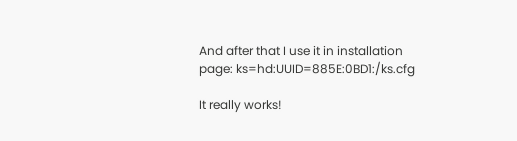And after that I use it in installation page: ks=hd:UUID=885E:0BD1:/ks.cfg

It really works!